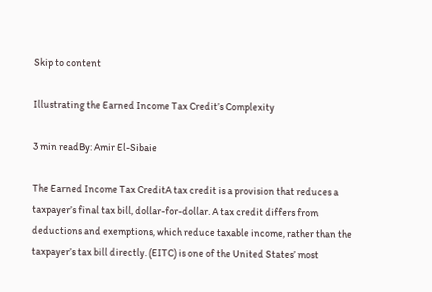Skip to content

Illustrating the Earned Income Tax Credit’s Complexity

3 min readBy: Amir El-Sibaie

The Earned Income Tax CreditA tax credit is a provision that reduces a taxpayer’s final tax bill, dollar-for-dollar. A tax credit differs from deductions and exemptions, which reduce taxable income, rather than the taxpayer’s tax bill directly. (EITC) is one of the United States’ most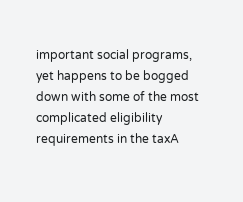important social programs, yet happens to be bogged down with some of the most complicated eligibility requirements in the taxA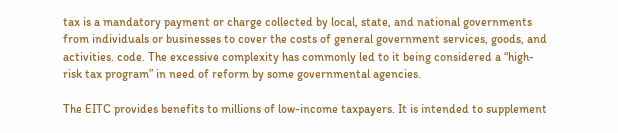tax is a mandatory payment or charge collected by local, state, and national governments from individuals or businesses to cover the costs of general government services, goods, and activities. code. The excessive complexity has commonly led to it being considered a “high-risk tax program” in need of reform by some governmental agencies.

The EITC provides benefits to millions of low-income taxpayers. It is intended to supplement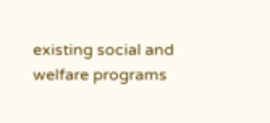existing social and welfare programs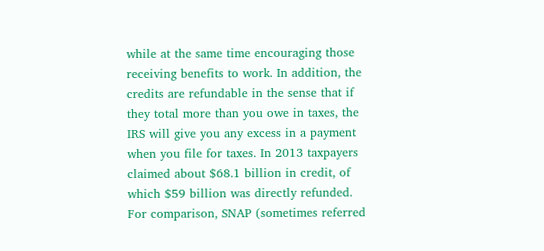while at the same time encouraging those receiving benefits to work. In addition, the credits are refundable in the sense that if they total more than you owe in taxes, the IRS will give you any excess in a payment when you file for taxes. In 2013 taxpayers claimed about $68.1 billion in credit, of which $59 billion was directly refunded. For comparison, SNAP (sometimes referred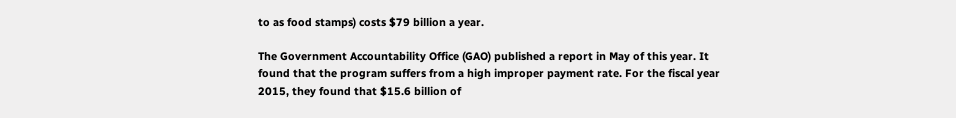to as food stamps) costs $79 billion a year.

The Government Accountability Office (GAO) published a report in May of this year. It found that the program suffers from a high improper payment rate. For the fiscal year 2015, they found that $15.6 billion of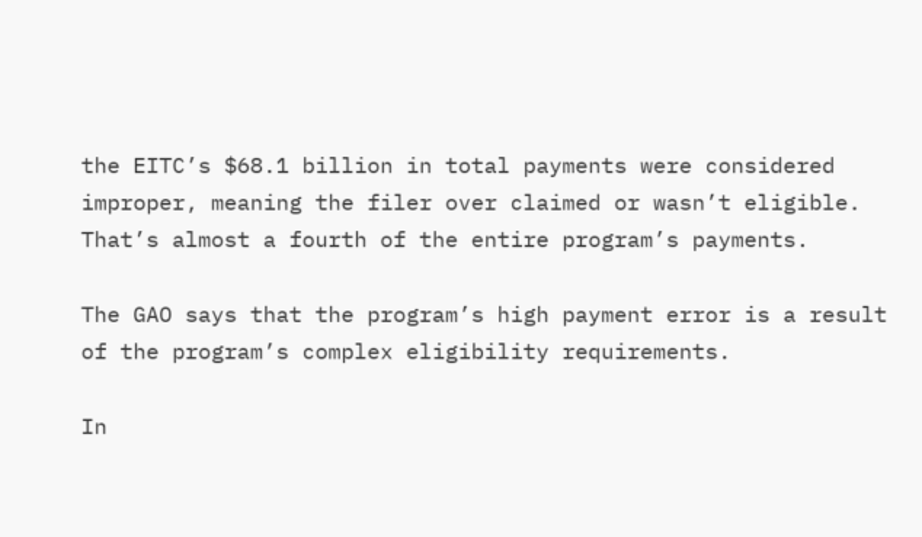the EITC’s $68.1 billion in total payments were considered improper, meaning the filer over claimed or wasn’t eligible. That’s almost a fourth of the entire program’s payments.

The GAO says that the program’s high payment error is a result of the program’s complex eligibility requirements.

In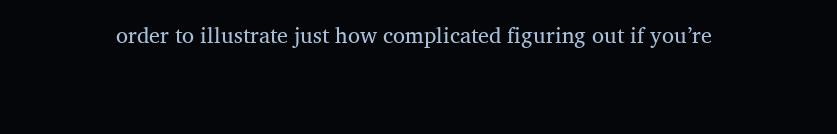order to illustrate just how complicated figuring out if you’re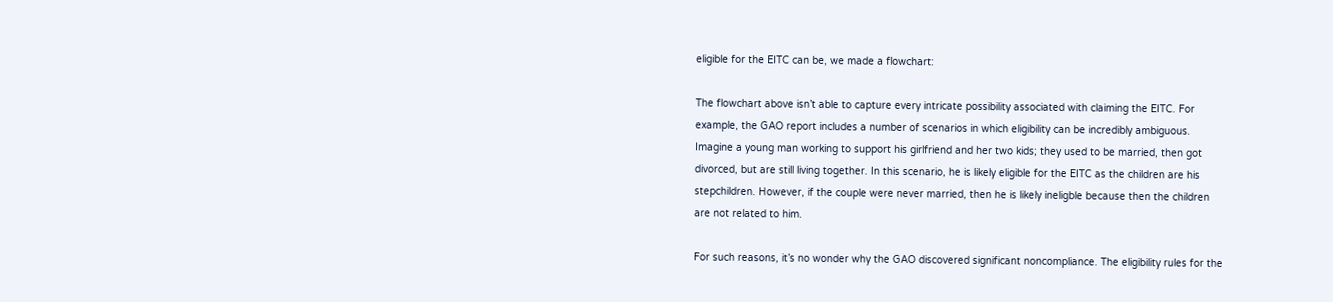eligible for the EITC can be, we made a flowchart:

The flowchart above isn’t able to capture every intricate possibility associated with claiming the EITC. For example, the GAO report includes a number of scenarios in which eligibility can be incredibly ambiguous. Imagine a young man working to support his girlfriend and her two kids; they used to be married, then got divorced, but are still living together. In this scenario, he is likely eligible for the EITC as the children are his stepchildren. However, if the couple were never married, then he is likely ineligble because then the children are not related to him.

For such reasons, it’s no wonder why the GAO discovered significant noncompliance. The eligibility rules for the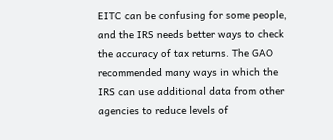EITC can be confusing for some people, and the IRS needs better ways to check the accuracy of tax returns. The GAO recommended many ways in which the IRS can use additional data from other agencies to reduce levels of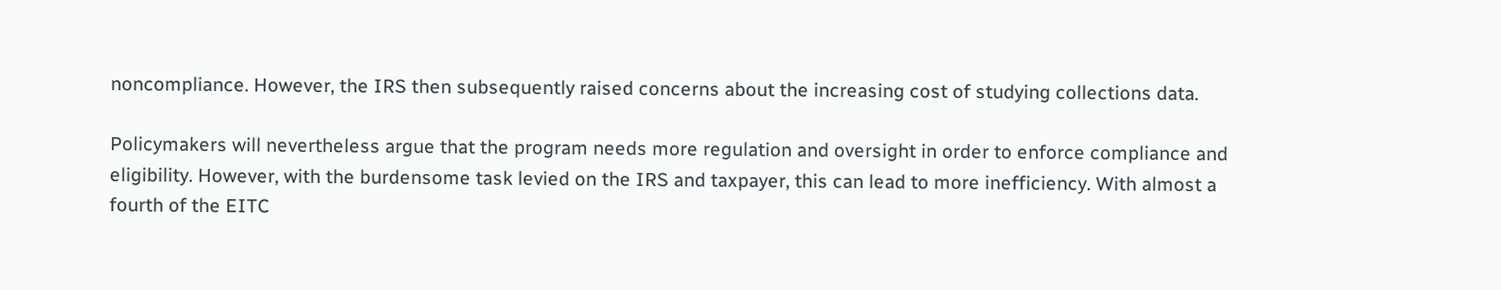noncompliance. However, the IRS then subsequently raised concerns about the increasing cost of studying collections data.

Policymakers will nevertheless argue that the program needs more regulation and oversight in order to enforce compliance and eligibility. However, with the burdensome task levied on the IRS and taxpayer, this can lead to more inefficiency. With almost a fourth of the EITC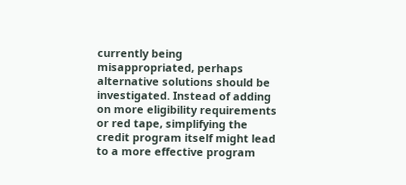currently being misappropriated, perhaps alternative solutions should be investigated. Instead of adding on more eligibility requirements or red tape, simplifying the credit program itself might lead to a more effective program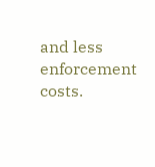and less enforcement costs.